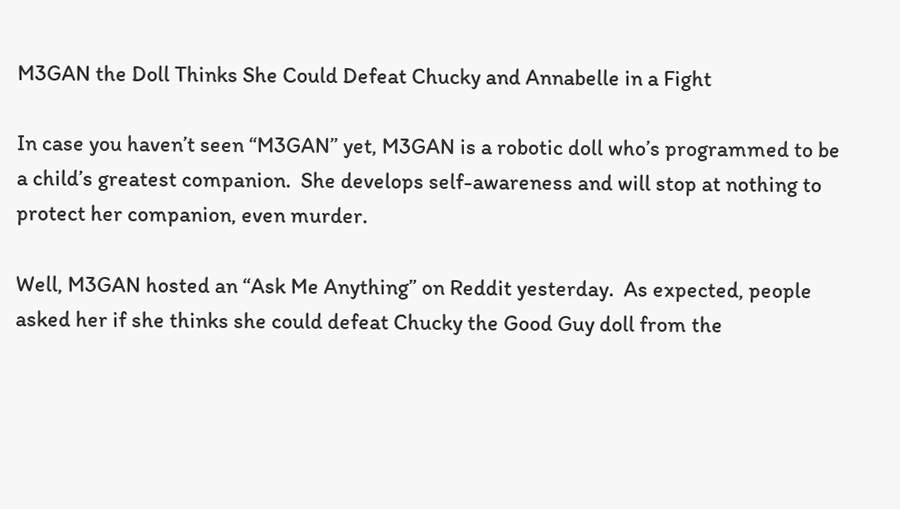M3GAN the Doll Thinks She Could Defeat Chucky and Annabelle in a Fight

In case you haven’t seen “M3GAN” yet, M3GAN is a robotic doll who’s programmed to be a child’s greatest companion.  She develops self-awareness and will stop at nothing to protect her companion, even murder.

Well, M3GAN hosted an “Ask Me Anything” on Reddit yesterday.  As expected, people asked her if she thinks she could defeat Chucky the Good Guy doll from the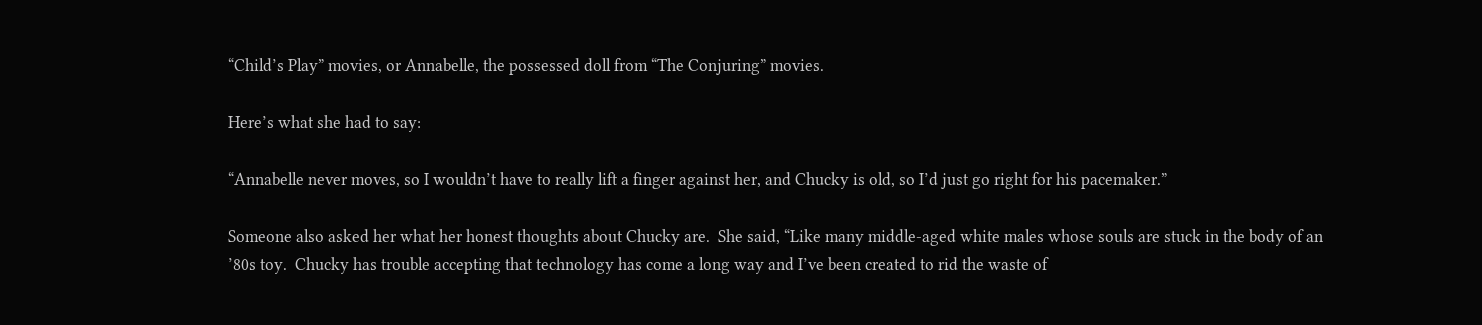“Child’s Play” movies, or Annabelle, the possessed doll from “The Conjuring” movies.

Here’s what she had to say:

“Annabelle never moves, so I wouldn’t have to really lift a finger against her, and Chucky is old, so I’d just go right for his pacemaker.”

Someone also asked her what her honest thoughts about Chucky are.  She said, “Like many middle-aged white males whose souls are stuck in the body of an ’80s toy.  Chucky has trouble accepting that technology has come a long way and I’ve been created to rid the waste of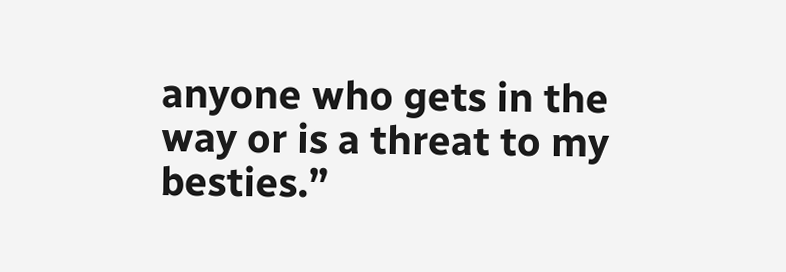anyone who gets in the way or is a threat to my besties.”